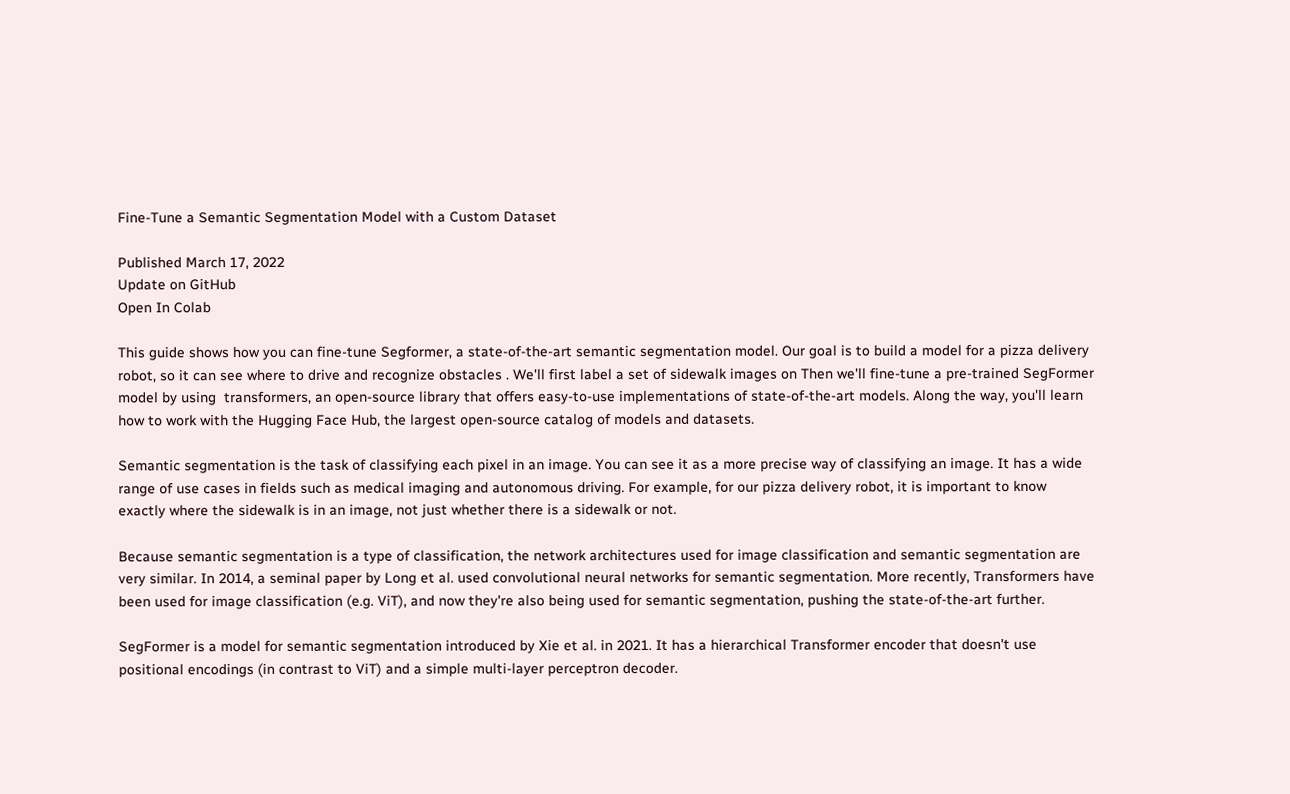Fine-Tune a Semantic Segmentation Model with a Custom Dataset

Published March 17, 2022
Update on GitHub
Open In Colab

This guide shows how you can fine-tune Segformer, a state-of-the-art semantic segmentation model. Our goal is to build a model for a pizza delivery robot, so it can see where to drive and recognize obstacles . We'll first label a set of sidewalk images on Then we'll fine-tune a pre-trained SegFormer model by using  transformers, an open-source library that offers easy-to-use implementations of state-of-the-art models. Along the way, you'll learn how to work with the Hugging Face Hub, the largest open-source catalog of models and datasets.

Semantic segmentation is the task of classifying each pixel in an image. You can see it as a more precise way of classifying an image. It has a wide range of use cases in fields such as medical imaging and autonomous driving. For example, for our pizza delivery robot, it is important to know exactly where the sidewalk is in an image, not just whether there is a sidewalk or not.

Because semantic segmentation is a type of classification, the network architectures used for image classification and semantic segmentation are very similar. In 2014, a seminal paper by Long et al. used convolutional neural networks for semantic segmentation. More recently, Transformers have been used for image classification (e.g. ViT), and now they're also being used for semantic segmentation, pushing the state-of-the-art further.

SegFormer is a model for semantic segmentation introduced by Xie et al. in 2021. It has a hierarchical Transformer encoder that doesn't use positional encodings (in contrast to ViT) and a simple multi-layer perceptron decoder.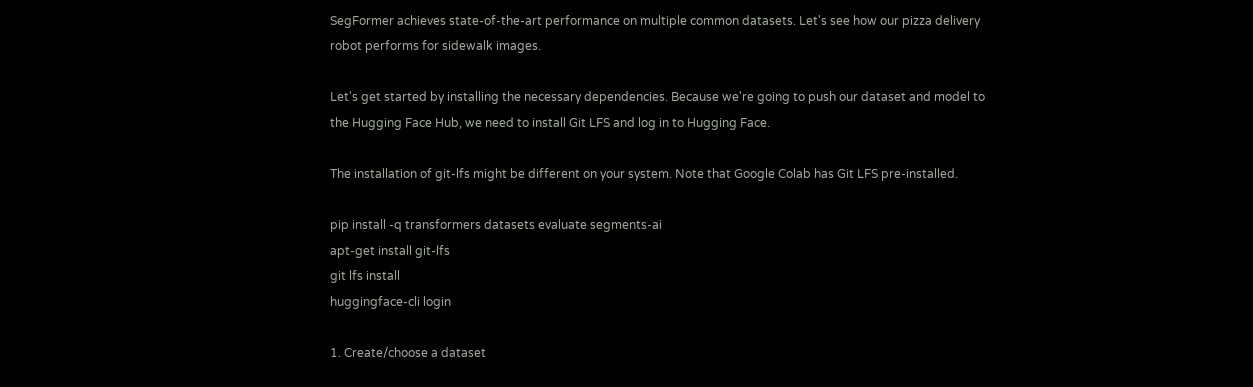SegFormer achieves state-of-the-art performance on multiple common datasets. Let's see how our pizza delivery robot performs for sidewalk images.

Let's get started by installing the necessary dependencies. Because we're going to push our dataset and model to the Hugging Face Hub, we need to install Git LFS and log in to Hugging Face.

The installation of git-lfs might be different on your system. Note that Google Colab has Git LFS pre-installed.

pip install -q transformers datasets evaluate segments-ai
apt-get install git-lfs
git lfs install
huggingface-cli login

1. Create/choose a dataset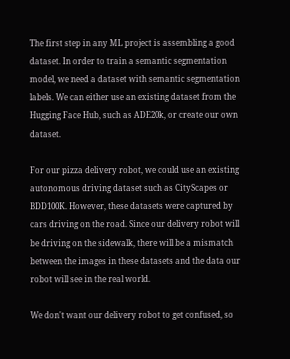The first step in any ML project is assembling a good dataset. In order to train a semantic segmentation model, we need a dataset with semantic segmentation labels. We can either use an existing dataset from the Hugging Face Hub, such as ADE20k, or create our own dataset.

For our pizza delivery robot, we could use an existing autonomous driving dataset such as CityScapes or BDD100K. However, these datasets were captured by cars driving on the road. Since our delivery robot will be driving on the sidewalk, there will be a mismatch between the images in these datasets and the data our robot will see in the real world.

We don't want our delivery robot to get confused, so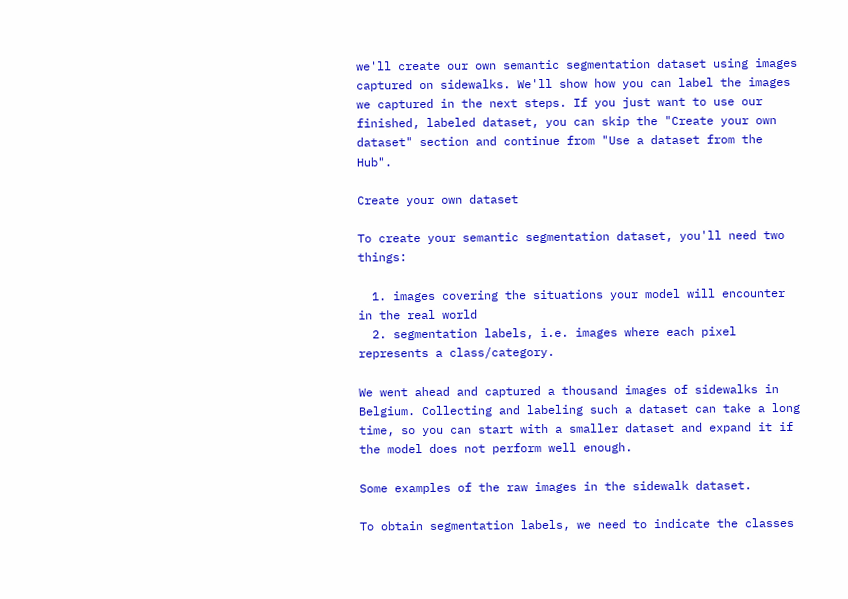we'll create our own semantic segmentation dataset using images captured on sidewalks. We'll show how you can label the images we captured in the next steps. If you just want to use our finished, labeled dataset, you can skip the "Create your own dataset" section and continue from "Use a dataset from the Hub".

Create your own dataset

To create your semantic segmentation dataset, you'll need two things:

  1. images covering the situations your model will encounter in the real world
  2. segmentation labels, i.e. images where each pixel represents a class/category.

We went ahead and captured a thousand images of sidewalks in Belgium. Collecting and labeling such a dataset can take a long time, so you can start with a smaller dataset and expand it if the model does not perform well enough.

Some examples of the raw images in the sidewalk dataset.

To obtain segmentation labels, we need to indicate the classes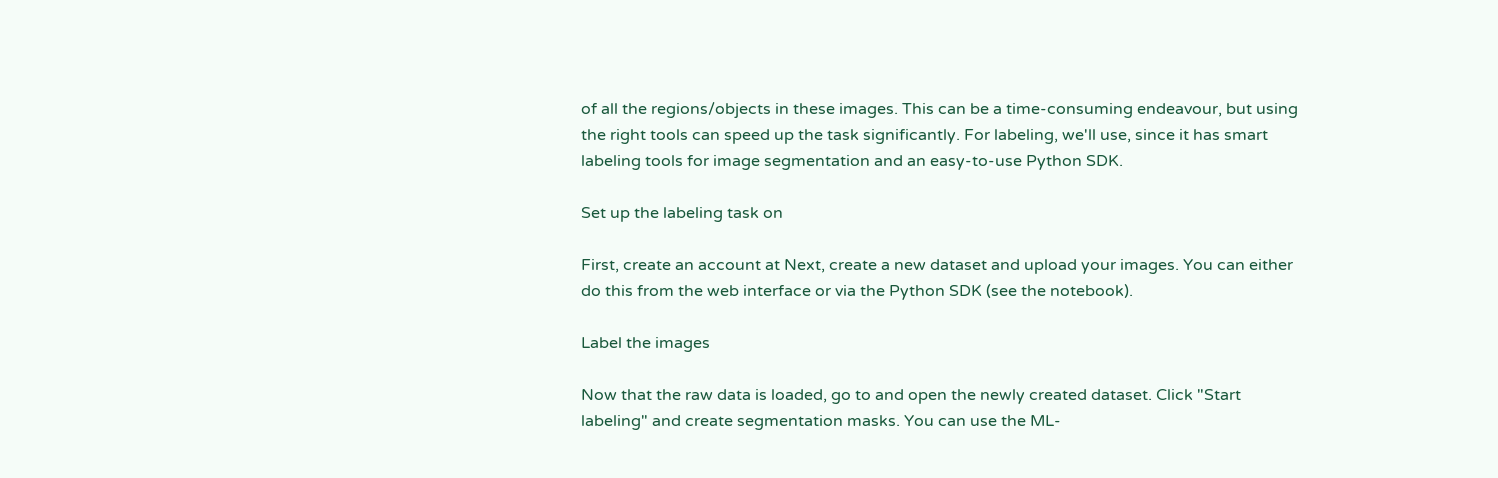of all the regions/objects in these images. This can be a time-consuming endeavour, but using the right tools can speed up the task significantly. For labeling, we'll use, since it has smart labeling tools for image segmentation and an easy-to-use Python SDK.

Set up the labeling task on

First, create an account at Next, create a new dataset and upload your images. You can either do this from the web interface or via the Python SDK (see the notebook).

Label the images

Now that the raw data is loaded, go to and open the newly created dataset. Click "Start labeling" and create segmentation masks. You can use the ML-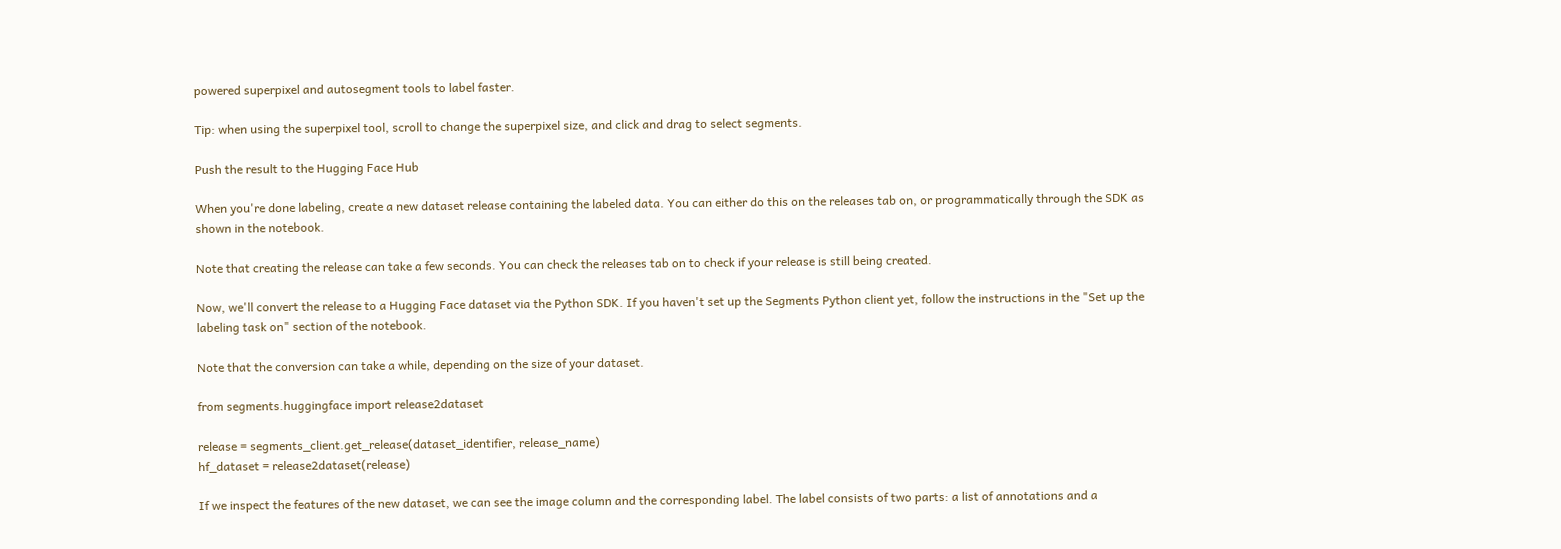powered superpixel and autosegment tools to label faster.

Tip: when using the superpixel tool, scroll to change the superpixel size, and click and drag to select segments.

Push the result to the Hugging Face Hub

When you're done labeling, create a new dataset release containing the labeled data. You can either do this on the releases tab on, or programmatically through the SDK as shown in the notebook.

Note that creating the release can take a few seconds. You can check the releases tab on to check if your release is still being created.

Now, we'll convert the release to a Hugging Face dataset via the Python SDK. If you haven't set up the Segments Python client yet, follow the instructions in the "Set up the labeling task on" section of the notebook.

Note that the conversion can take a while, depending on the size of your dataset.

from segments.huggingface import release2dataset

release = segments_client.get_release(dataset_identifier, release_name)
hf_dataset = release2dataset(release)

If we inspect the features of the new dataset, we can see the image column and the corresponding label. The label consists of two parts: a list of annotations and a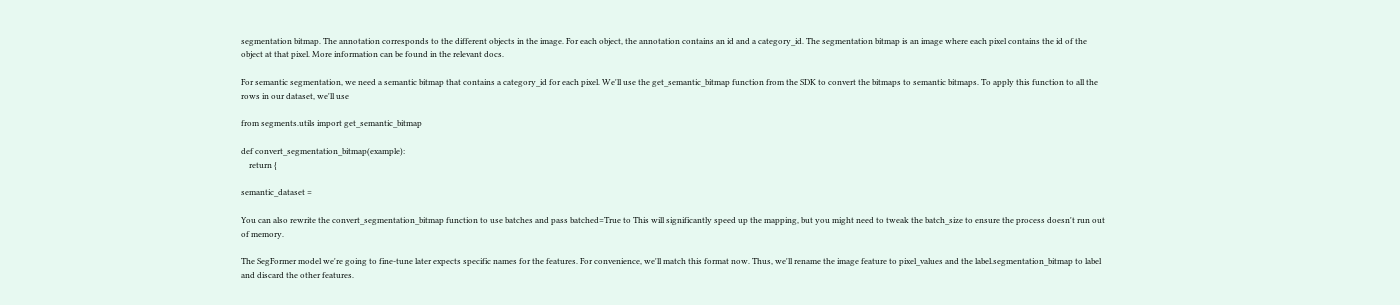segmentation bitmap. The annotation corresponds to the different objects in the image. For each object, the annotation contains an id and a category_id. The segmentation bitmap is an image where each pixel contains the id of the object at that pixel. More information can be found in the relevant docs.

For semantic segmentation, we need a semantic bitmap that contains a category_id for each pixel. We'll use the get_semantic_bitmap function from the SDK to convert the bitmaps to semantic bitmaps. To apply this function to all the rows in our dataset, we'll use

from segments.utils import get_semantic_bitmap

def convert_segmentation_bitmap(example):
    return {

semantic_dataset =

You can also rewrite the convert_segmentation_bitmap function to use batches and pass batched=True to This will significantly speed up the mapping, but you might need to tweak the batch_size to ensure the process doesn't run out of memory.

The SegFormer model we're going to fine-tune later expects specific names for the features. For convenience, we'll match this format now. Thus, we'll rename the image feature to pixel_values and the label.segmentation_bitmap to label and discard the other features.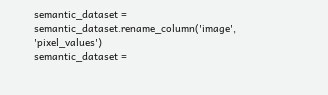semantic_dataset = semantic_dataset.rename_column('image', 'pixel_values')
semantic_dataset =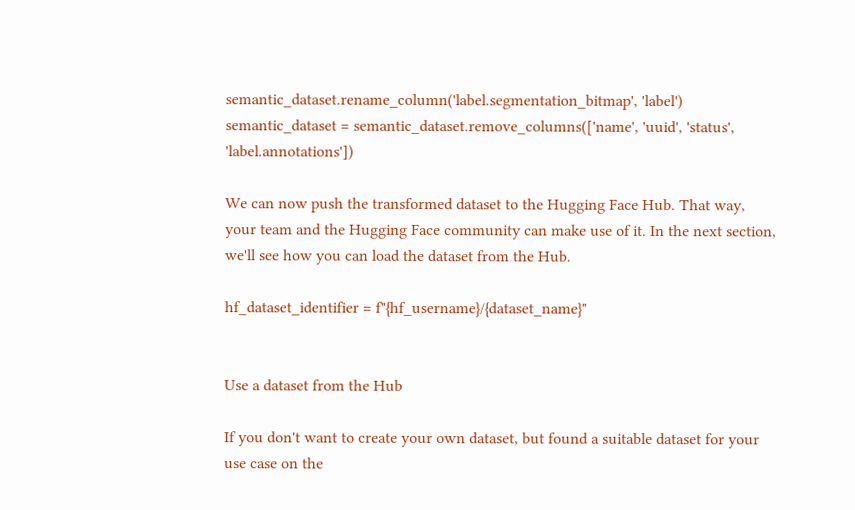semantic_dataset.rename_column('label.segmentation_bitmap', 'label')
semantic_dataset = semantic_dataset.remove_columns(['name', 'uuid', 'status', 'label.annotations'])

We can now push the transformed dataset to the Hugging Face Hub. That way, your team and the Hugging Face community can make use of it. In the next section, we'll see how you can load the dataset from the Hub.

hf_dataset_identifier = f"{hf_username}/{dataset_name}"


Use a dataset from the Hub

If you don't want to create your own dataset, but found a suitable dataset for your use case on the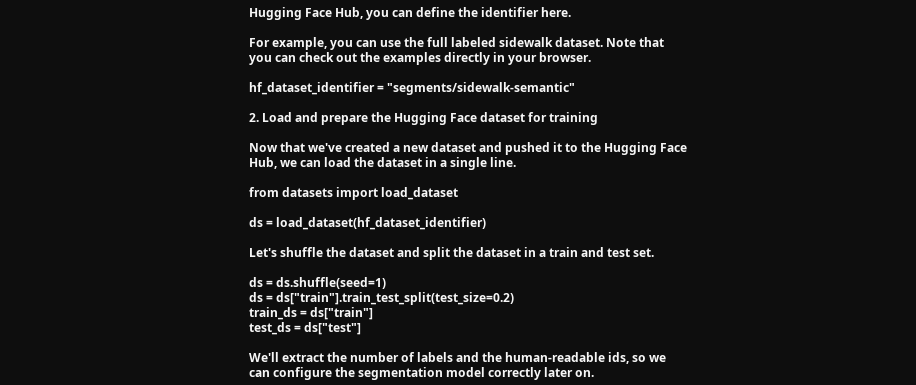Hugging Face Hub, you can define the identifier here.

For example, you can use the full labeled sidewalk dataset. Note that you can check out the examples directly in your browser.

hf_dataset_identifier = "segments/sidewalk-semantic"

2. Load and prepare the Hugging Face dataset for training

Now that we've created a new dataset and pushed it to the Hugging Face Hub, we can load the dataset in a single line.

from datasets import load_dataset

ds = load_dataset(hf_dataset_identifier)

Let's shuffle the dataset and split the dataset in a train and test set.

ds = ds.shuffle(seed=1)
ds = ds["train"].train_test_split(test_size=0.2)
train_ds = ds["train"]
test_ds = ds["test"]

We'll extract the number of labels and the human-readable ids, so we can configure the segmentation model correctly later on.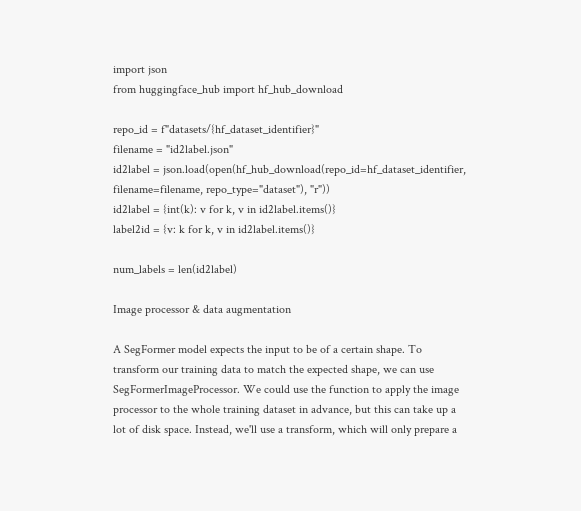import json
from huggingface_hub import hf_hub_download

repo_id = f"datasets/{hf_dataset_identifier}"
filename = "id2label.json"
id2label = json.load(open(hf_hub_download(repo_id=hf_dataset_identifier, filename=filename, repo_type="dataset"), "r"))
id2label = {int(k): v for k, v in id2label.items()}
label2id = {v: k for k, v in id2label.items()}

num_labels = len(id2label)

Image processor & data augmentation

A SegFormer model expects the input to be of a certain shape. To transform our training data to match the expected shape, we can use SegFormerImageProcessor. We could use the function to apply the image processor to the whole training dataset in advance, but this can take up a lot of disk space. Instead, we'll use a transform, which will only prepare a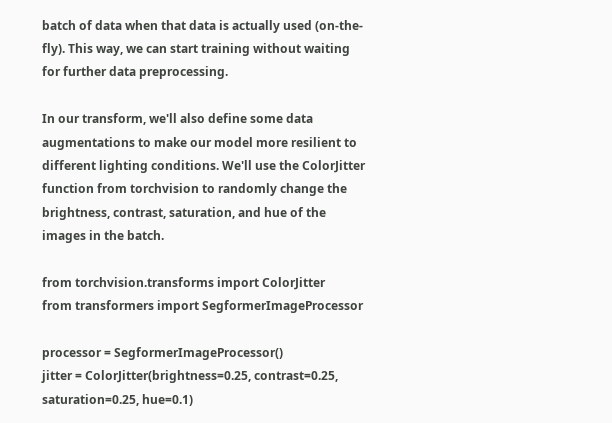batch of data when that data is actually used (on-the-fly). This way, we can start training without waiting for further data preprocessing.

In our transform, we'll also define some data augmentations to make our model more resilient to different lighting conditions. We'll use the ColorJitter function from torchvision to randomly change the brightness, contrast, saturation, and hue of the images in the batch.

from torchvision.transforms import ColorJitter
from transformers import SegformerImageProcessor

processor = SegformerImageProcessor()
jitter = ColorJitter(brightness=0.25, contrast=0.25, saturation=0.25, hue=0.1)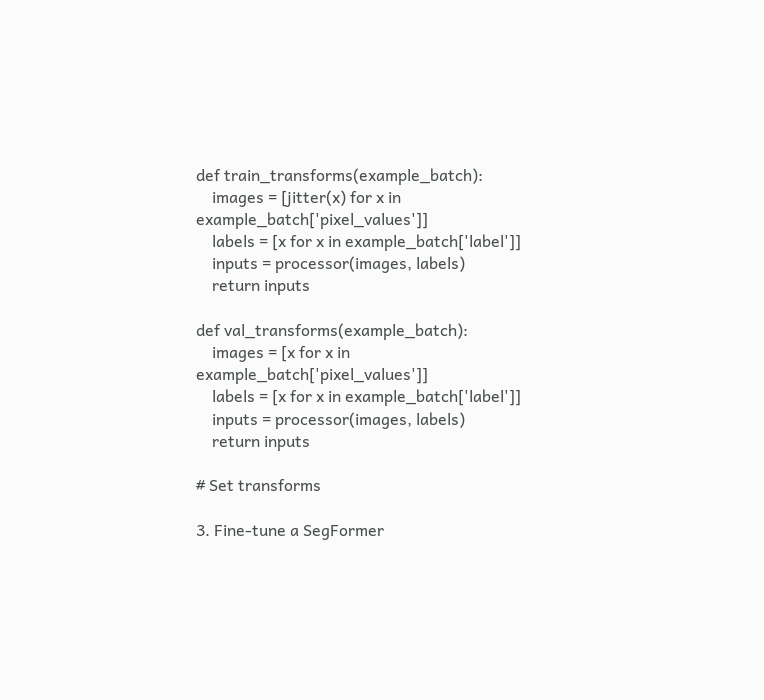def train_transforms(example_batch):
    images = [jitter(x) for x in example_batch['pixel_values']]
    labels = [x for x in example_batch['label']]
    inputs = processor(images, labels)
    return inputs

def val_transforms(example_batch):
    images = [x for x in example_batch['pixel_values']]
    labels = [x for x in example_batch['label']]
    inputs = processor(images, labels)
    return inputs

# Set transforms

3. Fine-tune a SegFormer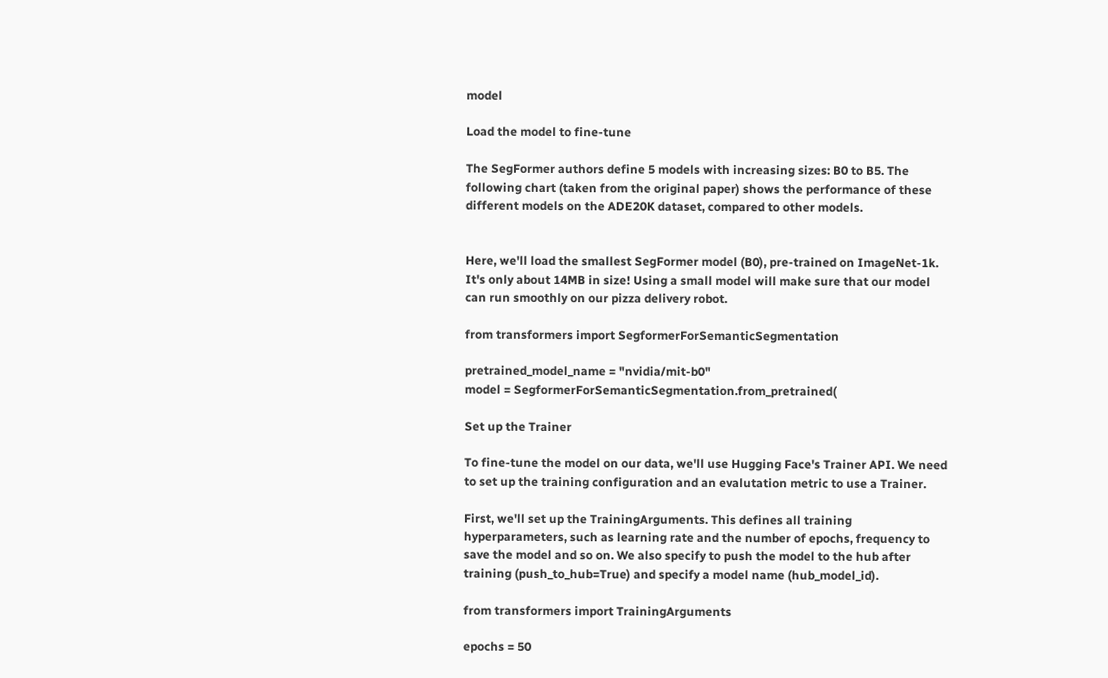model

Load the model to fine-tune

The SegFormer authors define 5 models with increasing sizes: B0 to B5. The following chart (taken from the original paper) shows the performance of these different models on the ADE20K dataset, compared to other models.


Here, we'll load the smallest SegFormer model (B0), pre-trained on ImageNet-1k. It's only about 14MB in size! Using a small model will make sure that our model can run smoothly on our pizza delivery robot.

from transformers import SegformerForSemanticSegmentation

pretrained_model_name = "nvidia/mit-b0"
model = SegformerForSemanticSegmentation.from_pretrained(

Set up the Trainer

To fine-tune the model on our data, we'll use Hugging Face's Trainer API. We need to set up the training configuration and an evalutation metric to use a Trainer.

First, we'll set up the TrainingArguments. This defines all training hyperparameters, such as learning rate and the number of epochs, frequency to save the model and so on. We also specify to push the model to the hub after training (push_to_hub=True) and specify a model name (hub_model_id).

from transformers import TrainingArguments

epochs = 50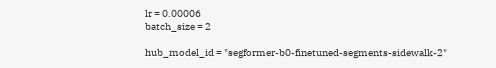lr = 0.00006
batch_size = 2

hub_model_id = "segformer-b0-finetuned-segments-sidewalk-2"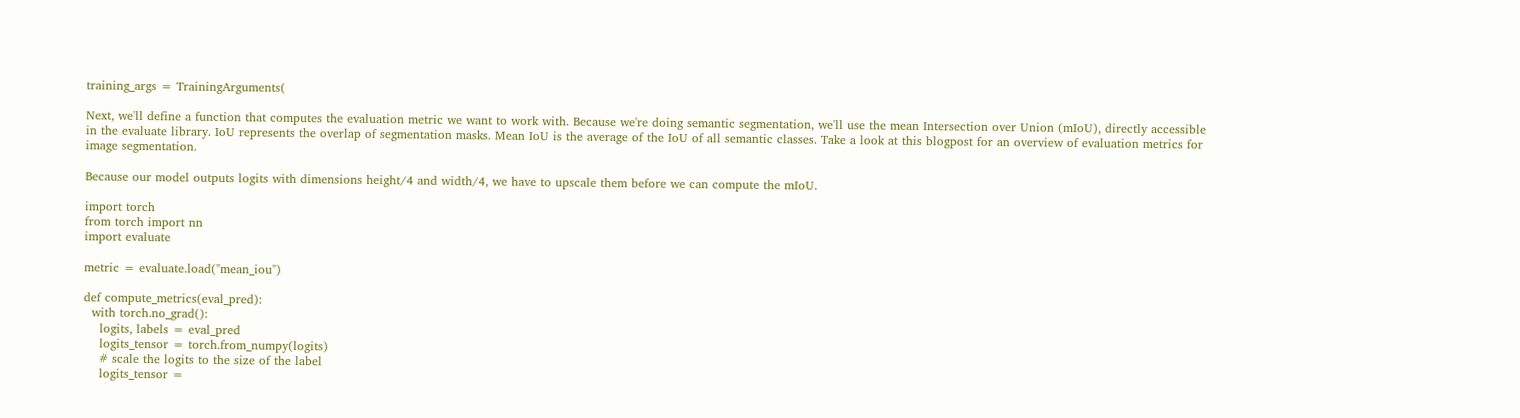training_args = TrainingArguments(

Next, we'll define a function that computes the evaluation metric we want to work with. Because we're doing semantic segmentation, we'll use the mean Intersection over Union (mIoU), directly accessible in the evaluate library. IoU represents the overlap of segmentation masks. Mean IoU is the average of the IoU of all semantic classes. Take a look at this blogpost for an overview of evaluation metrics for image segmentation.

Because our model outputs logits with dimensions height/4 and width/4, we have to upscale them before we can compute the mIoU.

import torch
from torch import nn
import evaluate

metric = evaluate.load("mean_iou")

def compute_metrics(eval_pred):
  with torch.no_grad():
    logits, labels = eval_pred
    logits_tensor = torch.from_numpy(logits)
    # scale the logits to the size of the label
    logits_tensor =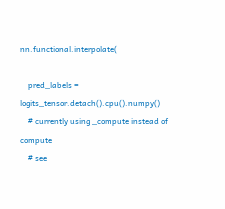nn.functional.interpolate(

    pred_labels = logits_tensor.detach().cpu().numpy()
    # currently using _compute instead of compute
    # see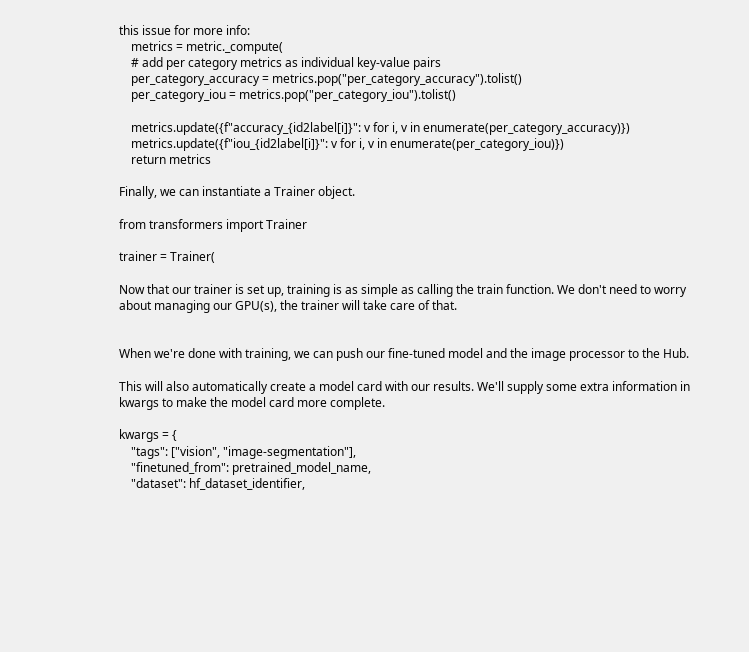this issue for more info:
    metrics = metric._compute(
    # add per category metrics as individual key-value pairs
    per_category_accuracy = metrics.pop("per_category_accuracy").tolist()
    per_category_iou = metrics.pop("per_category_iou").tolist()

    metrics.update({f"accuracy_{id2label[i]}": v for i, v in enumerate(per_category_accuracy)})
    metrics.update({f"iou_{id2label[i]}": v for i, v in enumerate(per_category_iou)})
    return metrics

Finally, we can instantiate a Trainer object.

from transformers import Trainer

trainer = Trainer(

Now that our trainer is set up, training is as simple as calling the train function. We don't need to worry about managing our GPU(s), the trainer will take care of that.


When we're done with training, we can push our fine-tuned model and the image processor to the Hub.

This will also automatically create a model card with our results. We'll supply some extra information in kwargs to make the model card more complete.

kwargs = {
    "tags": ["vision", "image-segmentation"],
    "finetuned_from": pretrained_model_name,
    "dataset": hf_dataset_identifier,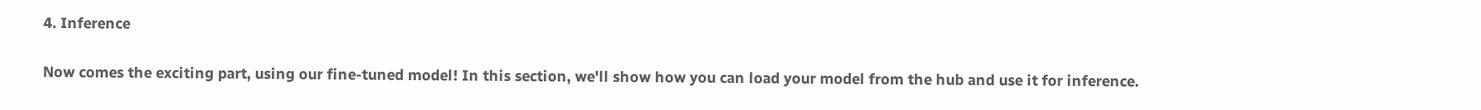4. Inference

Now comes the exciting part, using our fine-tuned model! In this section, we'll show how you can load your model from the hub and use it for inference.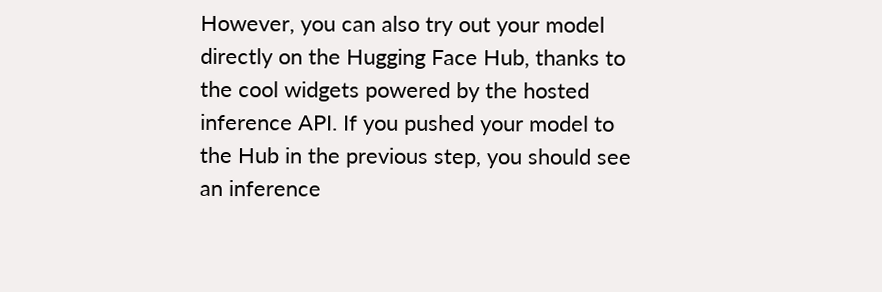However, you can also try out your model directly on the Hugging Face Hub, thanks to the cool widgets powered by the hosted inference API. If you pushed your model to the Hub in the previous step, you should see an inference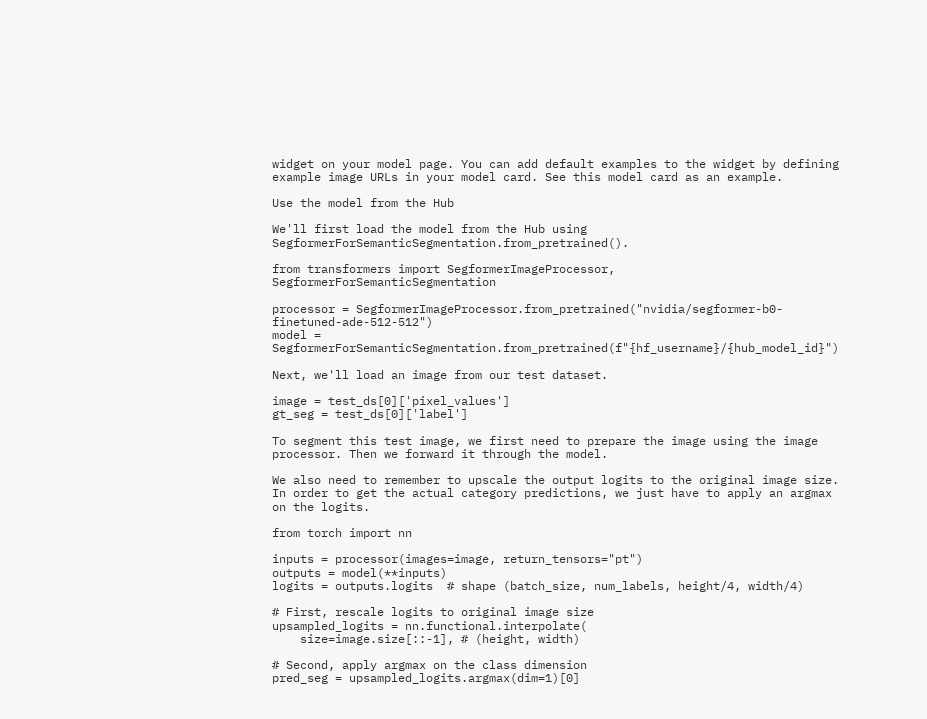widget on your model page. You can add default examples to the widget by defining example image URLs in your model card. See this model card as an example.

Use the model from the Hub

We'll first load the model from the Hub using SegformerForSemanticSegmentation.from_pretrained().

from transformers import SegformerImageProcessor, SegformerForSemanticSegmentation

processor = SegformerImageProcessor.from_pretrained("nvidia/segformer-b0-finetuned-ade-512-512")
model = SegformerForSemanticSegmentation.from_pretrained(f"{hf_username}/{hub_model_id}")

Next, we'll load an image from our test dataset.

image = test_ds[0]['pixel_values']
gt_seg = test_ds[0]['label']

To segment this test image, we first need to prepare the image using the image processor. Then we forward it through the model.

We also need to remember to upscale the output logits to the original image size. In order to get the actual category predictions, we just have to apply an argmax on the logits.

from torch import nn

inputs = processor(images=image, return_tensors="pt")
outputs = model(**inputs)
logits = outputs.logits  # shape (batch_size, num_labels, height/4, width/4)

# First, rescale logits to original image size
upsampled_logits = nn.functional.interpolate(
    size=image.size[::-1], # (height, width)

# Second, apply argmax on the class dimension
pred_seg = upsampled_logits.argmax(dim=1)[0]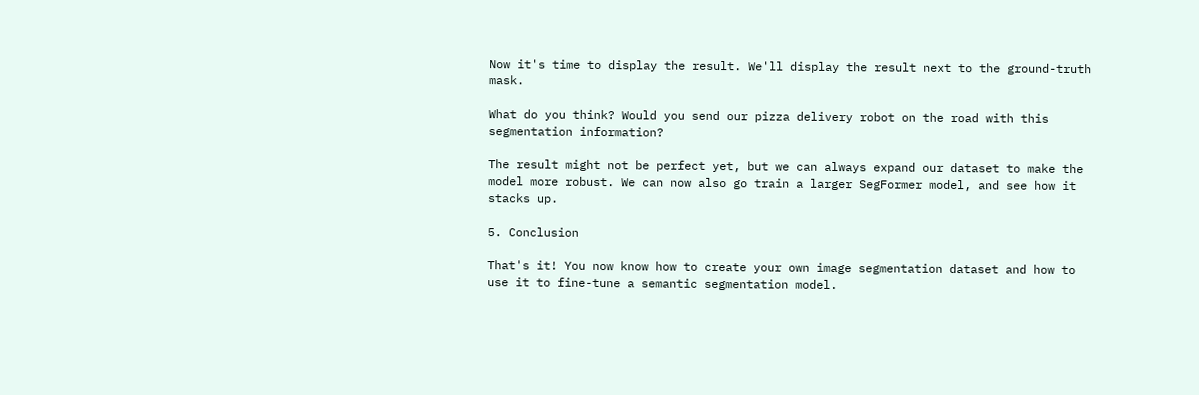Now it's time to display the result. We'll display the result next to the ground-truth mask.

What do you think? Would you send our pizza delivery robot on the road with this segmentation information?

The result might not be perfect yet, but we can always expand our dataset to make the model more robust. We can now also go train a larger SegFormer model, and see how it stacks up.

5. Conclusion

That's it! You now know how to create your own image segmentation dataset and how to use it to fine-tune a semantic segmentation model.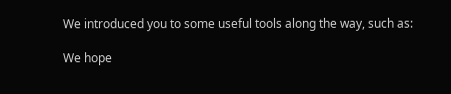We introduced you to some useful tools along the way, such as:

We hope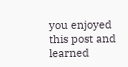you enjoyed this post and learned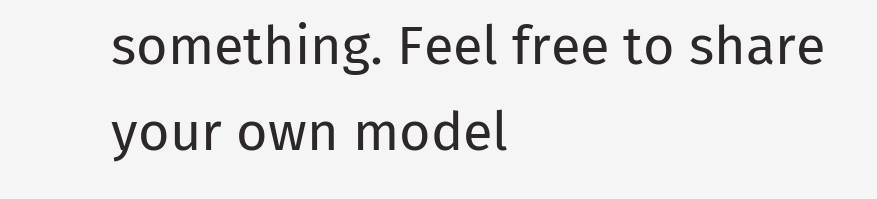something. Feel free to share your own model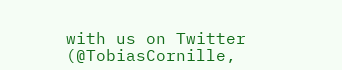with us on Twitter (@TobiasCornille,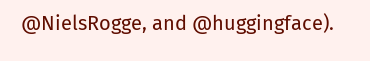@NielsRogge, and @huggingface).